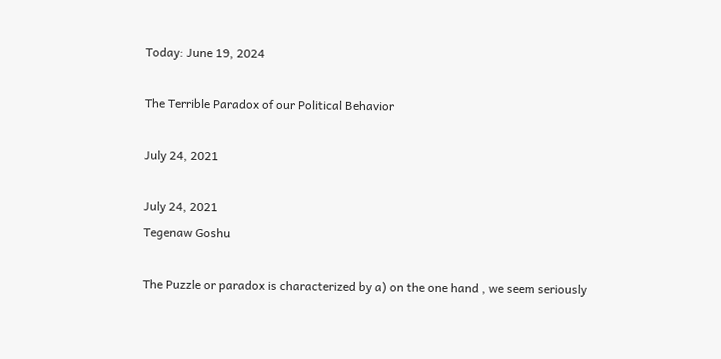Today: June 19, 2024

The Terrible Paradox of our Political Behavior

July 24, 2021

July 24, 2021
Tegenaw Goshu

The Puzzle or paradox is characterized by a) on the one hand , we seem seriously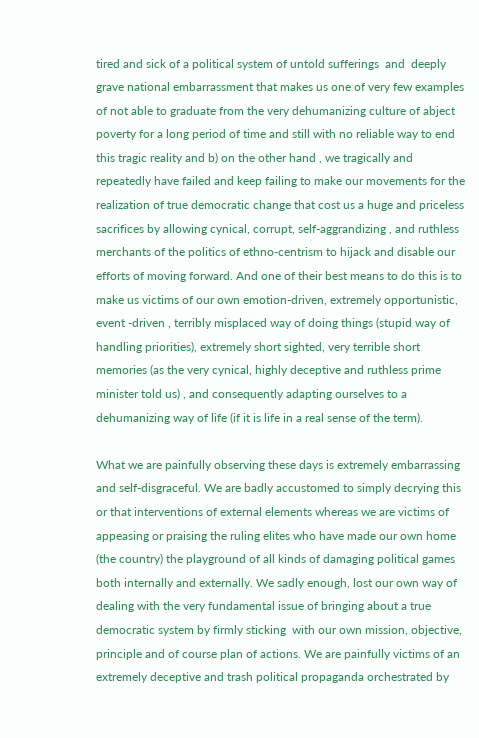tired and sick of a political system of untold sufferings  and  deeply grave national embarrassment that makes us one of very few examples of not able to graduate from the very dehumanizing culture of abject poverty for a long period of time and still with no reliable way to end this tragic reality and b) on the other hand , we tragically and repeatedly have failed and keep failing to make our movements for the realization of true democratic change that cost us a huge and priceless sacrifices by allowing cynical, corrupt, self-aggrandizing , and ruthless merchants of the politics of ethno-centrism to hijack and disable our efforts of moving forward. And one of their best means to do this is to make us victims of our own emotion-driven, extremely opportunistic, event -driven , terribly misplaced way of doing things (stupid way of handling priorities), extremely short sighted, very terrible short memories (as the very cynical, highly deceptive and ruthless prime minister told us) , and consequently adapting ourselves to a dehumanizing way of life (if it is life in a real sense of the term).

What we are painfully observing these days is extremely embarrassing and self-disgraceful. We are badly accustomed to simply decrying this or that interventions of external elements whereas we are victims of appeasing or praising the ruling elites who have made our own home (the country) the playground of all kinds of damaging political games both internally and externally. We sadly enough, lost our own way of dealing with the very fundamental issue of bringing about a true democratic system by firmly sticking  with our own mission, objective, principle and of course plan of actions. We are painfully victims of an extremely deceptive and trash political propaganda orchestrated by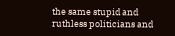the same stupid and ruthless politicians and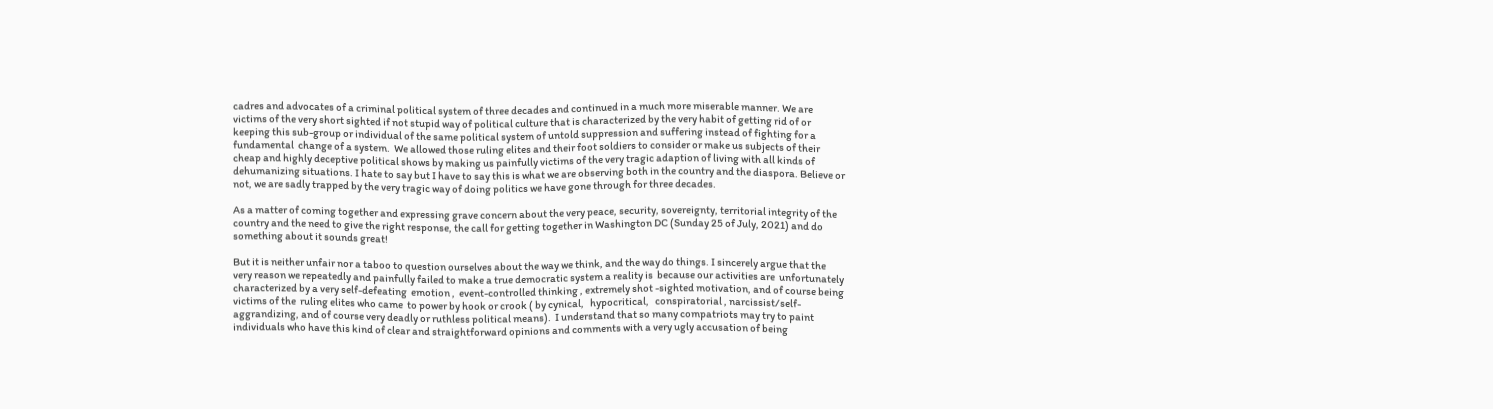cadres and advocates of a criminal political system of three decades and continued in a much more miserable manner. We are victims of the very short sighted if not stupid way of political culture that is characterized by the very habit of getting rid of or keeping this sub-group or individual of the same political system of untold suppression and suffering instead of fighting for a fundamental  change of a system.  We allowed those ruling elites and their foot soldiers to consider or make us subjects of their cheap and highly deceptive political shows by making us painfully victims of the very tragic adaption of living with all kinds of dehumanizing situations. I hate to say but I have to say this is what we are observing both in the country and the diaspora. Believe or not, we are sadly trapped by the very tragic way of doing politics we have gone through for three decades.

As a matter of coming together and expressing grave concern about the very peace, security, sovereignty, territorial integrity of the country and the need to give the right response, the call for getting together in Washington DC (Sunday 25 of July, 2021) and do something about it sounds great!

But it is neither unfair nor a taboo to question ourselves about the way we think, and the way do things. I sincerely argue that the  very reason we repeatedly and painfully failed to make a true democratic system a reality is  because our activities are  unfortunately   characterized by a very self-defeating  emotion ,  event-controlled thinking , extremely shot -sighted motivation, and of course being victims of the  ruling elites who came  to power by hook or crook ( by cynical,   hypocritical,   conspiratorial , narcissist/self-aggrandizing, and of course very deadly or ruthless political means).  I understand that so many compatriots may try to paint individuals who have this kind of clear and straightforward opinions and comments with a very ugly accusation of being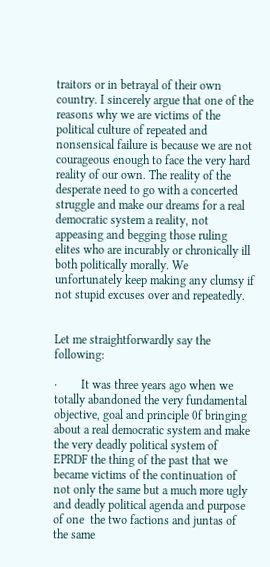traitors or in betrayal of their own country. I sincerely argue that one of the reasons why we are victims of the political culture of repeated and nonsensical failure is because we are not courageous enough to face the very hard reality of our own. The reality of the desperate need to go with a concerted struggle and make our dreams for a real democratic system a reality, not appeasing and begging those ruling elites who are incurably or chronically ill both politically morally. We unfortunately keep making any clumsy if not stupid excuses over and repeatedly.


Let me straightforwardly say the following:

·        It was three years ago when we totally abandoned the very fundamental objective, goal and principle 0f bringing about a real democratic system and make the very deadly political system of EPRDF the thing of the past that we became victims of the continuation of not only the same but a much more ugly and deadly political agenda and purpose of one  the two factions and juntas of the same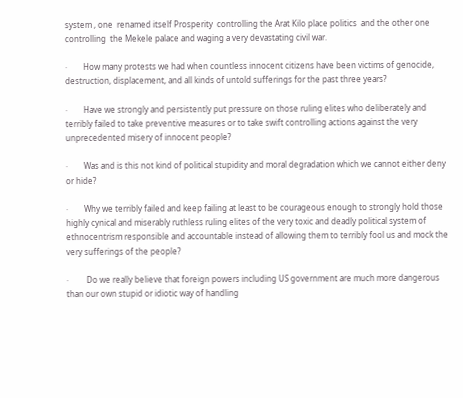system , one  renamed itself Prosperity  controlling the Arat Kilo place politics  and the other one controlling  the Mekele palace and waging a very devastating civil war.

·        How many protests we had when countless innocent citizens have been victims of genocide, destruction, displacement, and all kinds of untold sufferings for the past three years?

·        Have we strongly and persistently put pressure on those ruling elites who deliberately and terribly failed to take preventive measures or to take swift controlling actions against the very unprecedented misery of innocent people?

·        Was and is this not kind of political stupidity and moral degradation which we cannot either deny or hide?

·        Why we terribly failed and keep failing at least to be courageous enough to strongly hold those highly cynical and miserably ruthless ruling elites of the very toxic and deadly political system of ethnocentrism responsible and accountable instead of allowing them to terribly fool us and mock the very sufferings of the people?

·         Do we really believe that foreign powers including US government are much more dangerous than our own stupid or idiotic way of handling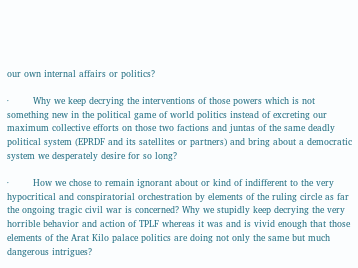our own internal affairs or politics?

·        Why we keep decrying the interventions of those powers which is not something new in the political game of world politics instead of excreting our maximum collective efforts on those two factions and juntas of the same deadly political system (EPRDF and its satellites or partners) and bring about a democratic system we desperately desire for so long?

·        How we chose to remain ignorant about or kind of indifferent to the very hypocritical and conspiratorial orchestration by elements of the ruling circle as far the ongoing tragic civil war is concerned? Why we stupidly keep decrying the very horrible behavior and action of TPLF whereas it was and is vivid enough that those elements of the Arat Kilo palace politics are doing not only the same but much dangerous intrigues?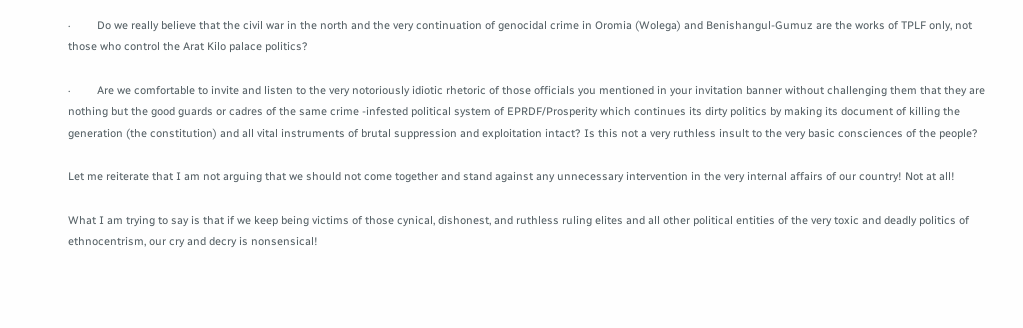·         Do we really believe that the civil war in the north and the very continuation of genocidal crime in Oromia (Wolega) and Benishangul-Gumuz are the works of TPLF only, not those who control the Arat Kilo palace politics?

·         Are we comfortable to invite and listen to the very notoriously idiotic rhetoric of those officials you mentioned in your invitation banner without challenging them that they are nothing but the good guards or cadres of the same crime -infested political system of EPRDF/Prosperity which continues its dirty politics by making its document of killing the generation (the constitution) and all vital instruments of brutal suppression and exploitation intact? Is this not a very ruthless insult to the very basic consciences of the people?

Let me reiterate that I am not arguing that we should not come together and stand against any unnecessary intervention in the very internal affairs of our country! Not at all!

What I am trying to say is that if we keep being victims of those cynical, dishonest, and ruthless ruling elites and all other political entities of the very toxic and deadly politics of ethnocentrism, our cry and decry is nonsensical!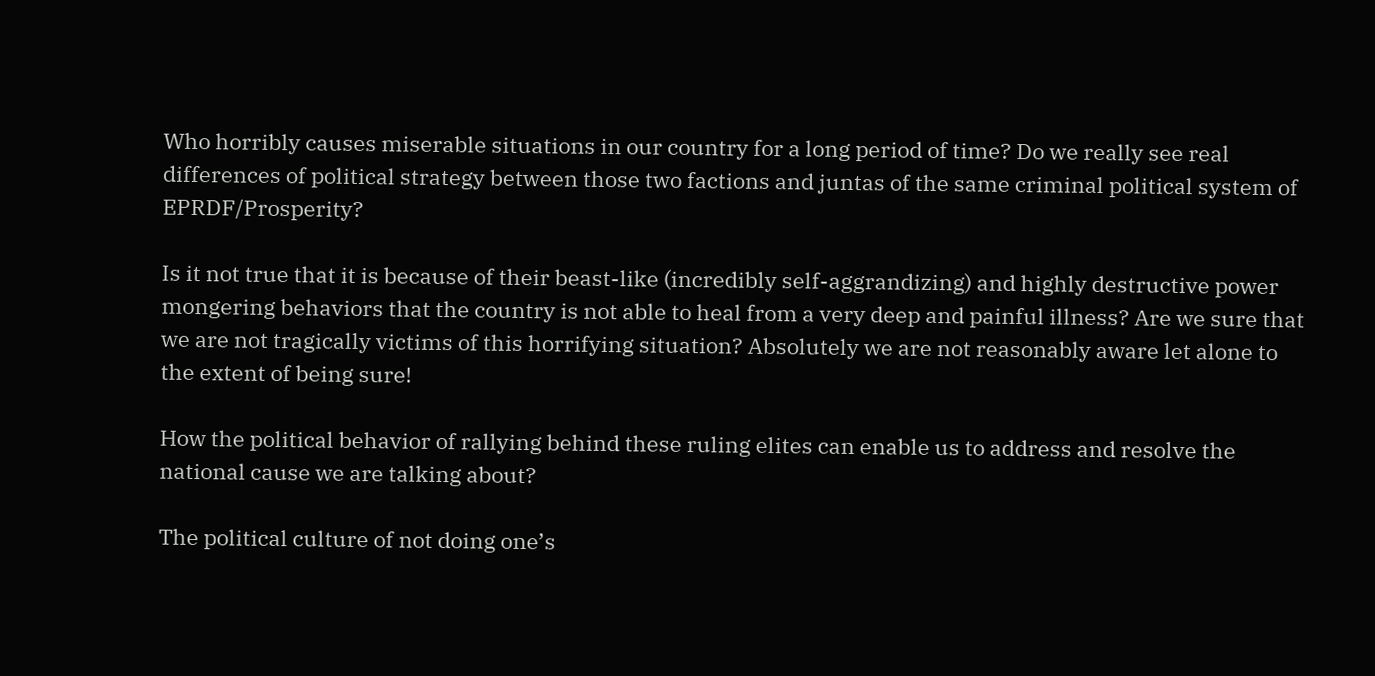Who horribly causes miserable situations in our country for a long period of time? Do we really see real differences of political strategy between those two factions and juntas of the same criminal political system of EPRDF/Prosperity?

Is it not true that it is because of their beast-like (incredibly self-aggrandizing) and highly destructive power mongering behaviors that the country is not able to heal from a very deep and painful illness? Are we sure that we are not tragically victims of this horrifying situation? Absolutely we are not reasonably aware let alone to the extent of being sure!

How the political behavior of rallying behind these ruling elites can enable us to address and resolve the national cause we are talking about?

The political culture of not doing one’s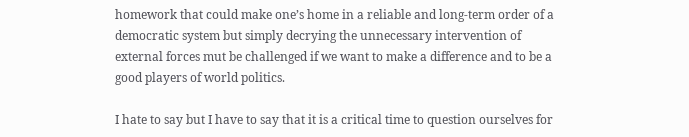homework that could make one’s home in a reliable and long-term order of a democratic system but simply decrying the unnecessary intervention of external forces mut be challenged if we want to make a difference and to be a good players of world politics.

I hate to say but I have to say that it is a critical time to question ourselves for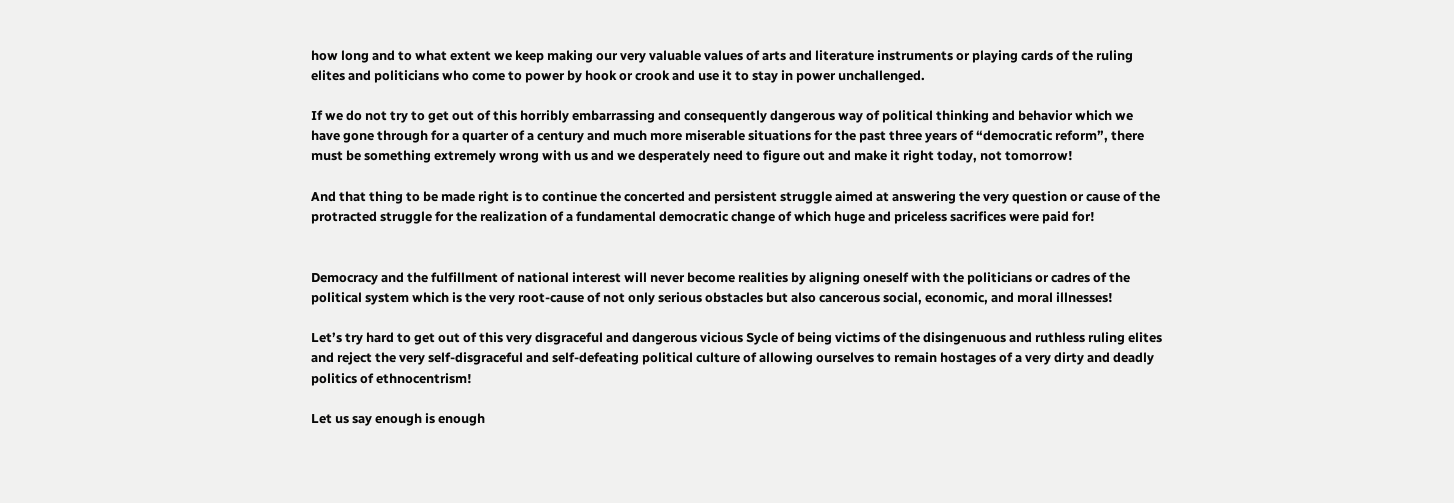how long and to what extent we keep making our very valuable values of arts and literature instruments or playing cards of the ruling elites and politicians who come to power by hook or crook and use it to stay in power unchallenged.

If we do not try to get out of this horribly embarrassing and consequently dangerous way of political thinking and behavior which we have gone through for a quarter of a century and much more miserable situations for the past three years of “democratic reform”, there must be something extremely wrong with us and we desperately need to figure out and make it right today, not tomorrow!

And that thing to be made right is to continue the concerted and persistent struggle aimed at answering the very question or cause of the protracted struggle for the realization of a fundamental democratic change of which huge and priceless sacrifices were paid for!


Democracy and the fulfillment of national interest will never become realities by aligning oneself with the politicians or cadres of the political system which is the very root-cause of not only serious obstacles but also cancerous social, economic, and moral illnesses!

Let’s try hard to get out of this very disgraceful and dangerous vicious Sycle of being victims of the disingenuous and ruthless ruling elites and reject the very self-disgraceful and self-defeating political culture of allowing ourselves to remain hostages of a very dirty and deadly politics of ethnocentrism!

Let us say enough is enough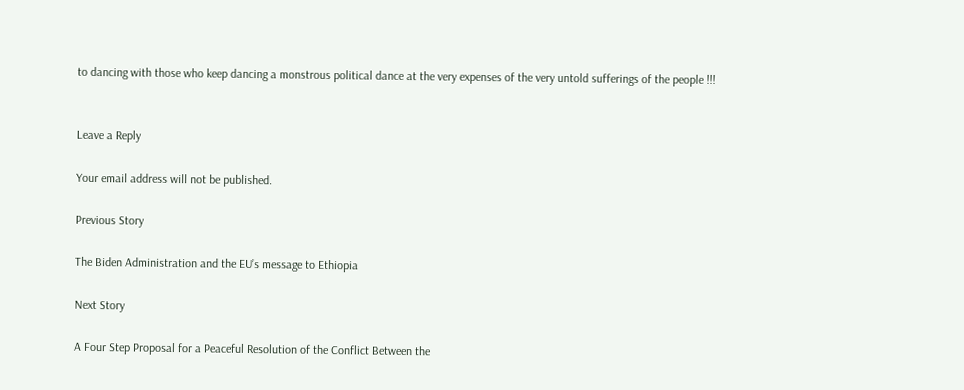to dancing with those who keep dancing a monstrous political dance at the very expenses of the very untold sufferings of the people !!!


Leave a Reply

Your email address will not be published.

Previous Story

The Biden Administration and the EU’s message to Ethiopia

Next Story

A Four Step Proposal for a Peaceful Resolution of the Conflict Between the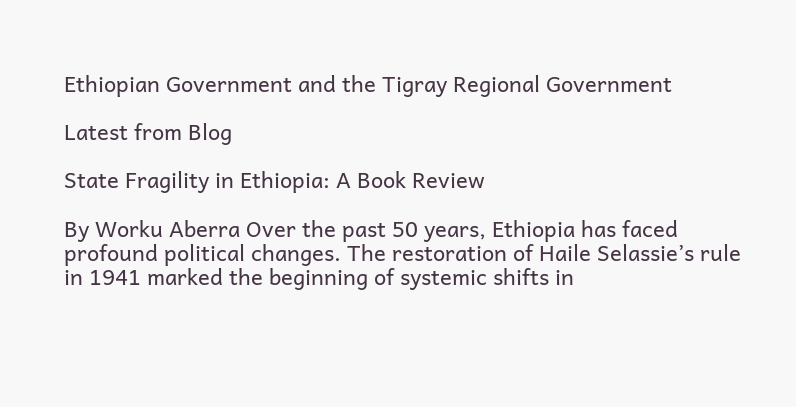Ethiopian Government and the Tigray Regional Government

Latest from Blog

State Fragility in Ethiopia: A Book Review

By Worku Aberra Over the past 50 years, Ethiopia has faced profound political changes. The restoration of Haile Selassie’s rule in 1941 marked the beginning of systemic shifts in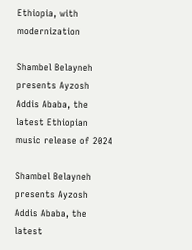Ethiopia, with modernization

Shambel Belayneh presents Ayzosh Addis Ababa, the latest Ethiopian music release of 2024

Shambel Belayneh presents Ayzosh Addis Ababa, the latest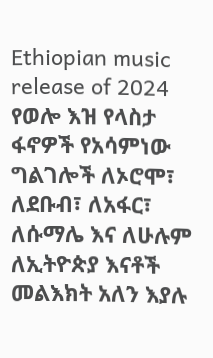Ethiopian music release of 2024 የወሎ እዝ የላስታ ፋኖዎች የአሳምነው ግልገሎች ለኦሮሞ፣ ለደቡብ፣ ለአፋር፣ ለሱማሌ እና ለሁሉም ለኢትዮጵያ እናቶች መልእክት አለን እያሉ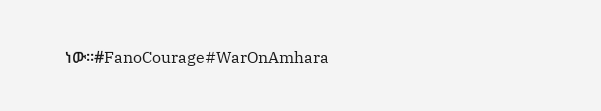ነው።#FanoCourage#WarOnAmhara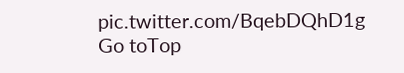pic.twitter.com/BqebDQhD1g
Go toTop